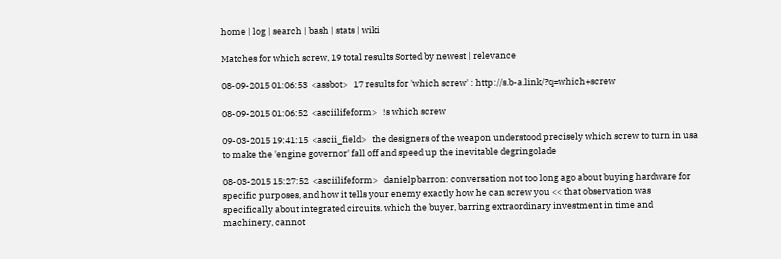home | log | search | bash | stats | wiki

Matches for which screw, 19 total results Sorted by newest | relevance

08-09-2015 01:06:53  <assbot>   17 results for 'which screw' : http://s.b-a.link/?q=which+screw

08-09-2015 01:06:52  <asciilifeform>   !s which screw

09-03-2015 19:41:15  <ascii_field>   the designers of the weapon understood precisely which screw to turn in usa to make the 'engine governor' fall off and speed up the inevitable degringolade

08-03-2015 15:27:52  <asciilifeform>   danielpbarron: conversation not too long ago about buying hardware for specific purposes, and how it tells your enemy exactly how he can screw you << that observation was specifically about integrated circuits. which the buyer, barring extraordinary investment in time and machinery, cannot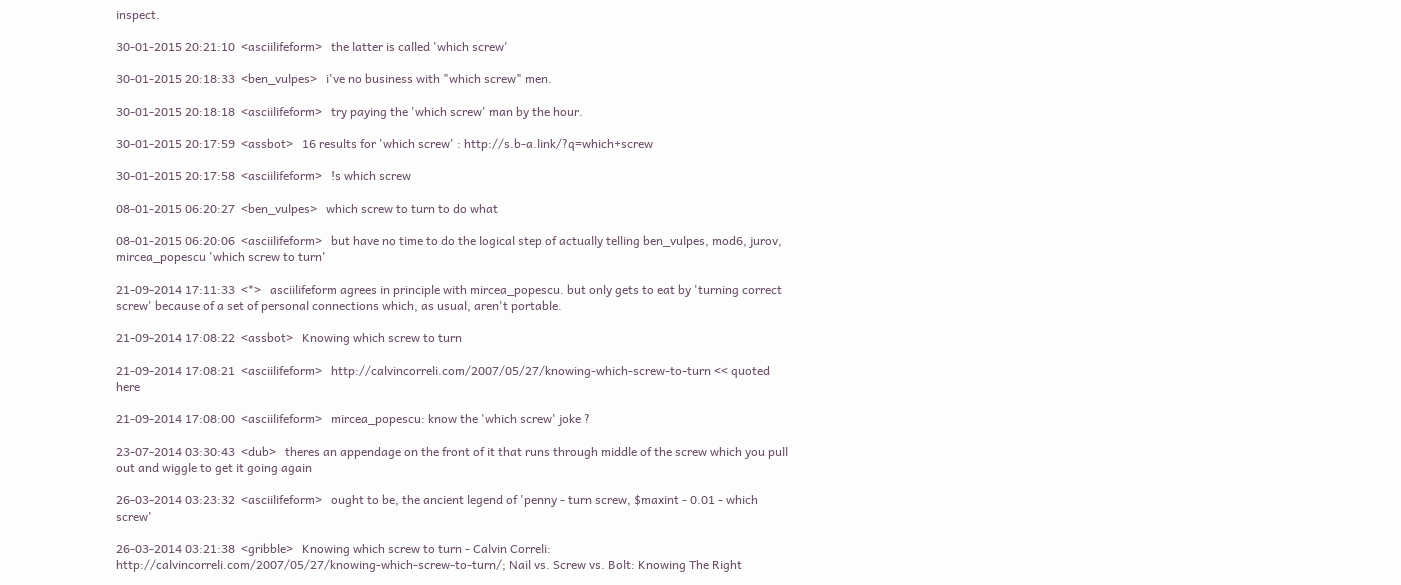inspect.

30-01-2015 20:21:10  <asciilifeform>   the latter is called 'which screw'

30-01-2015 20:18:33  <ben_vulpes>   i've no business with "which screw" men.

30-01-2015 20:18:18  <asciilifeform>   try paying the 'which screw' man by the hour.

30-01-2015 20:17:59  <assbot>   16 results for 'which screw' : http://s.b-a.link/?q=which+screw

30-01-2015 20:17:58  <asciilifeform>   !s which screw

08-01-2015 06:20:27  <ben_vulpes>   which screw to turn to do what

08-01-2015 06:20:06  <asciilifeform>   but have no time to do the logical step of actually telling ben_vulpes, mod6, jurov, mircea_popescu 'which screw to turn'

21-09-2014 17:11:33  <*>   asciilifeform agrees in principle with mircea_popescu. but only gets to eat by 'turning correct screw' because of a set of personal connections which, as usual, aren't portable.

21-09-2014 17:08:22  <assbot>   Knowing which screw to turn

21-09-2014 17:08:21  <asciilifeform>   http://calvincorreli.com/2007/05/27/knowing-which-screw-to-turn << quoted here

21-09-2014 17:08:00  <asciilifeform>   mircea_popescu: know the 'which screw' joke ?

23-07-2014 03:30:43  <dub>   theres an appendage on the front of it that runs through middle of the screw which you pull out and wiggle to get it going again

26-03-2014 03:23:32  <asciilifeform>   ought to be, the ancient legend of 'penny - turn screw, $maxint - 0.01 - which screw'

26-03-2014 03:21:38  <gribble>   Knowing which screw to turn - Calvin Correli: http://calvincorreli.com/2007/05/27/knowing-which-screw-to-turn/; Nail vs. Screw vs. Bolt: Knowing The Right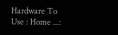Hardware To Use : Home ...: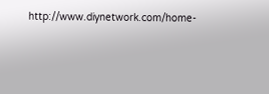http://www.diynetwork.com/home-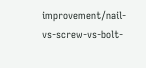improvement/nail-vs-screw-vs-bolt-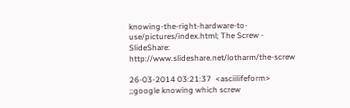knowing-the-right-hardware-to-use/pictures/index.html; The Screw - SlideShare: http://www.slideshare.net/lotharm/the-screw

26-03-2014 03:21:37  <asciilifeform>   ;;google knowing which screw